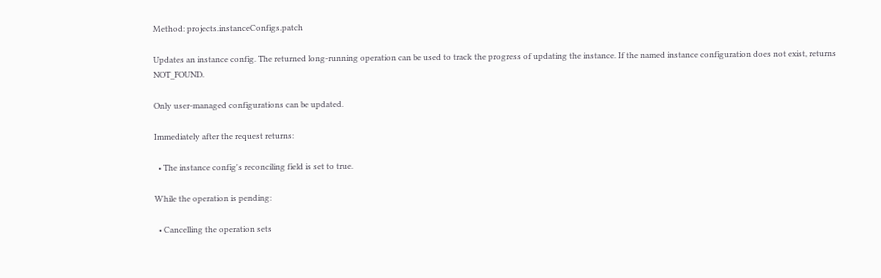Method: projects.instanceConfigs.patch

Updates an instance config. The returned long-running operation can be used to track the progress of updating the instance. If the named instance configuration does not exist, returns NOT_FOUND.

Only user-managed configurations can be updated.

Immediately after the request returns:

  • The instance config's reconciling field is set to true.

While the operation is pending:

  • Cancelling the operation sets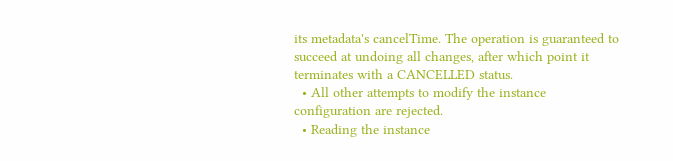its metadata's cancelTime. The operation is guaranteed to succeed at undoing all changes, after which point it terminates with a CANCELLED status.
  • All other attempts to modify the instance configuration are rejected.
  • Reading the instance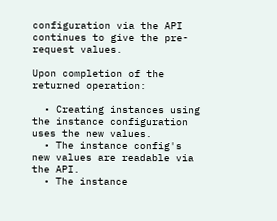configuration via the API continues to give the pre-request values.

Upon completion of the returned operation:

  • Creating instances using the instance configuration uses the new values.
  • The instance config's new values are readable via the API.
  • The instance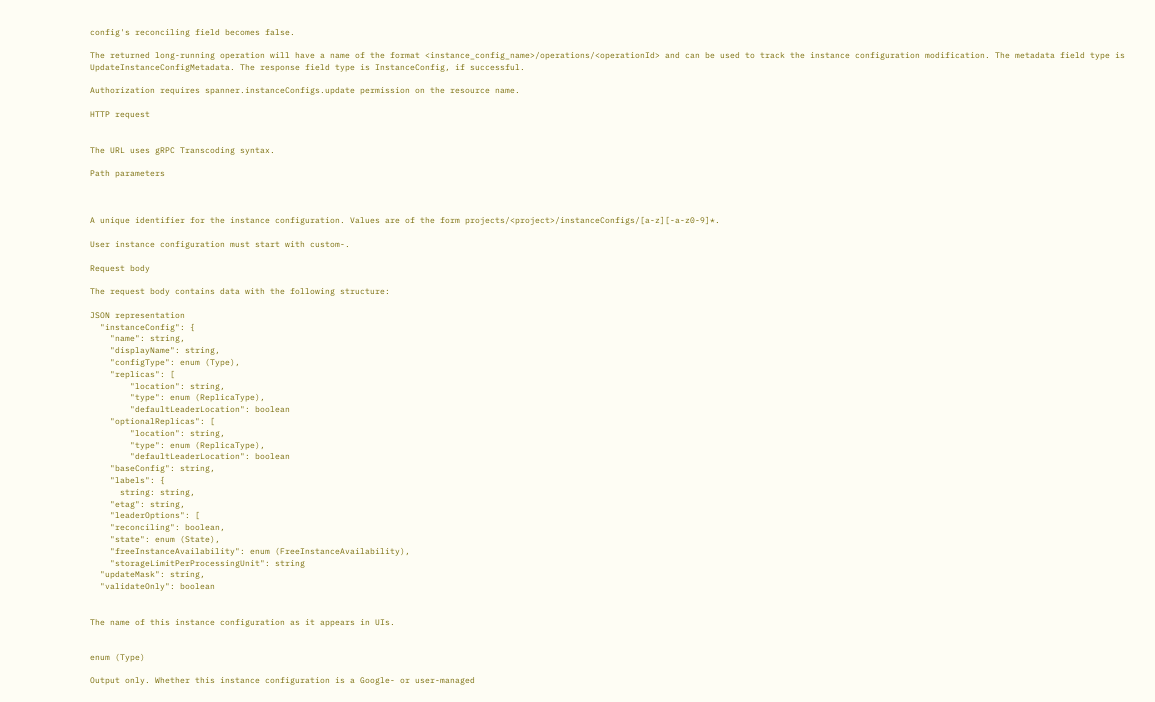config's reconciling field becomes false.

The returned long-running operation will have a name of the format <instance_config_name>/operations/<operationId> and can be used to track the instance configuration modification. The metadata field type is UpdateInstanceConfigMetadata. The response field type is InstanceConfig, if successful.

Authorization requires spanner.instanceConfigs.update permission on the resource name.

HTTP request


The URL uses gRPC Transcoding syntax.

Path parameters



A unique identifier for the instance configuration. Values are of the form projects/<project>/instanceConfigs/[a-z][-a-z0-9]*.

User instance configuration must start with custom-.

Request body

The request body contains data with the following structure:

JSON representation
  "instanceConfig": {
    "name": string,
    "displayName": string,
    "configType": enum (Type),
    "replicas": [
        "location": string,
        "type": enum (ReplicaType),
        "defaultLeaderLocation": boolean
    "optionalReplicas": [
        "location": string,
        "type": enum (ReplicaType),
        "defaultLeaderLocation": boolean
    "baseConfig": string,
    "labels": {
      string: string,
    "etag": string,
    "leaderOptions": [
    "reconciling": boolean,
    "state": enum (State),
    "freeInstanceAvailability": enum (FreeInstanceAvailability),
    "storageLimitPerProcessingUnit": string
  "updateMask": string,
  "validateOnly": boolean


The name of this instance configuration as it appears in UIs.


enum (Type)

Output only. Whether this instance configuration is a Google- or user-managed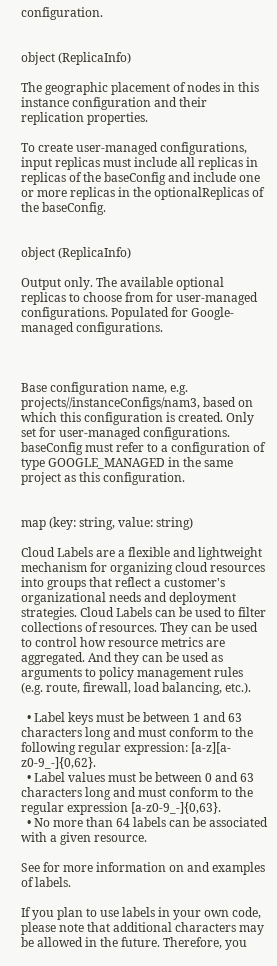configuration.


object (ReplicaInfo)

The geographic placement of nodes in this instance configuration and their replication properties.

To create user-managed configurations, input replicas must include all replicas in replicas of the baseConfig and include one or more replicas in the optionalReplicas of the baseConfig.


object (ReplicaInfo)

Output only. The available optional replicas to choose from for user-managed configurations. Populated for Google-managed configurations.



Base configuration name, e.g. projects//instanceConfigs/nam3, based on which this configuration is created. Only set for user-managed configurations. baseConfig must refer to a configuration of type GOOGLE_MANAGED in the same project as this configuration.


map (key: string, value: string)

Cloud Labels are a flexible and lightweight mechanism for organizing cloud resources into groups that reflect a customer's organizational needs and deployment strategies. Cloud Labels can be used to filter collections of resources. They can be used to control how resource metrics are aggregated. And they can be used as arguments to policy management rules (e.g. route, firewall, load balancing, etc.).

  • Label keys must be between 1 and 63 characters long and must conform to the following regular expression: [a-z][a-z0-9_-]{0,62}.
  • Label values must be between 0 and 63 characters long and must conform to the regular expression [a-z0-9_-]{0,63}.
  • No more than 64 labels can be associated with a given resource.

See for more information on and examples of labels.

If you plan to use labels in your own code, please note that additional characters may be allowed in the future. Therefore, you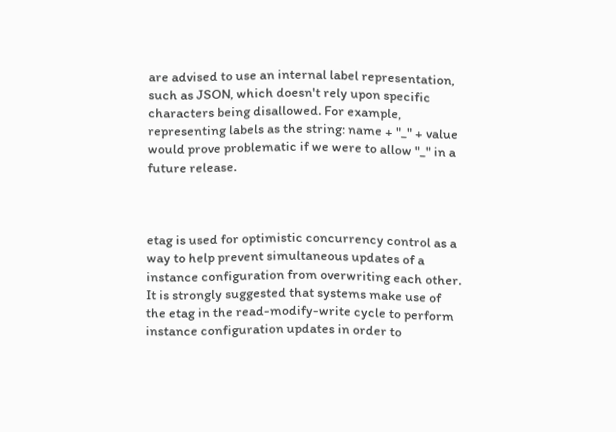are advised to use an internal label representation, such as JSON, which doesn't rely upon specific characters being disallowed. For example, representing labels as the string: name + "_" + value would prove problematic if we were to allow "_" in a future release.



etag is used for optimistic concurrency control as a way to help prevent simultaneous updates of a instance configuration from overwriting each other. It is strongly suggested that systems make use of the etag in the read-modify-write cycle to perform instance configuration updates in order to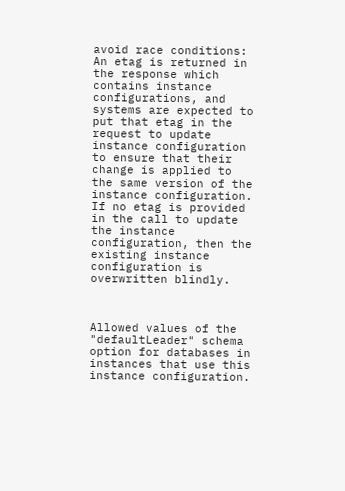avoid race conditions: An etag is returned in the response which contains instance configurations, and systems are expected to put that etag in the request to update instance configuration to ensure that their change is applied to the same version of the instance configuration. If no etag is provided in the call to update the instance configuration, then the existing instance configuration is overwritten blindly.



Allowed values of the "defaultLeader" schema option for databases in instances that use this instance configuration.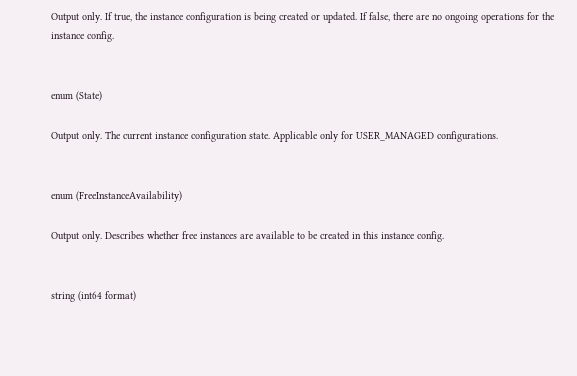Output only. If true, the instance configuration is being created or updated. If false, there are no ongoing operations for the instance config.


enum (State)

Output only. The current instance configuration state. Applicable only for USER_MANAGED configurations.


enum (FreeInstanceAvailability)

Output only. Describes whether free instances are available to be created in this instance config.


string (int64 format)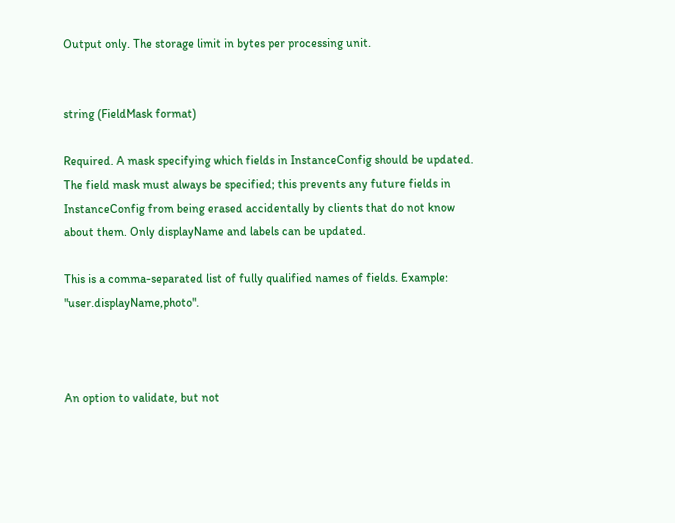Output only. The storage limit in bytes per processing unit.


string (FieldMask format)

Required. A mask specifying which fields in InstanceConfig should be updated. The field mask must always be specified; this prevents any future fields in InstanceConfig from being erased accidentally by clients that do not know about them. Only displayName and labels can be updated.

This is a comma-separated list of fully qualified names of fields. Example: "user.displayName,photo".



An option to validate, but not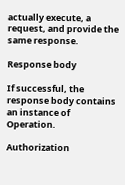actually execute, a request, and provide the same response.

Response body

If successful, the response body contains an instance of Operation.

Authorization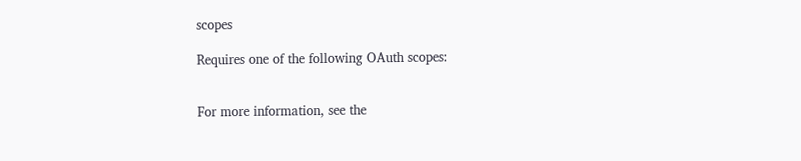scopes

Requires one of the following OAuth scopes:


For more information, see the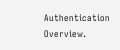Authentication Overview.